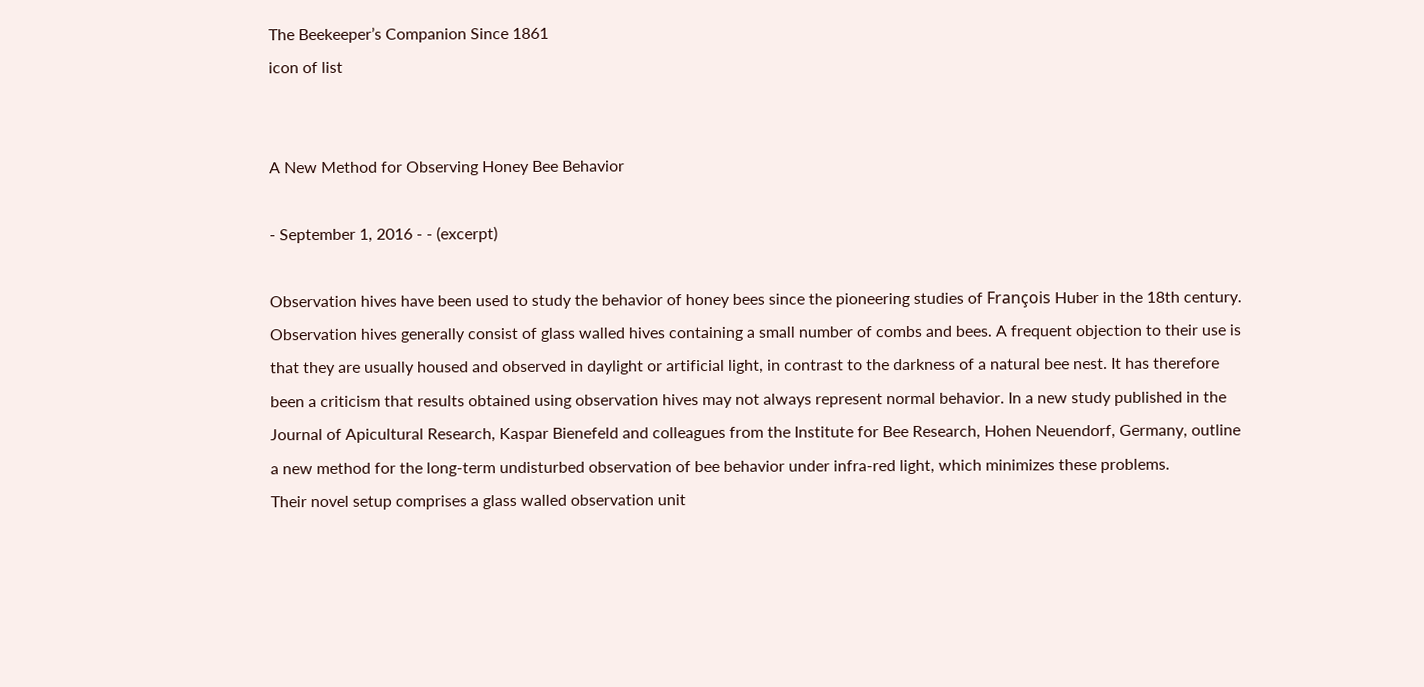The Beekeeper’s Companion Since 1861
icon of list


A New Method for Observing Honey Bee Behavior

- September 1, 2016 - - (excerpt)

Observation hives have been used to study the behavior of honey bees since the pioneering studies of François Huber in the 18th century. Observation hives generally consist of glass walled hives containing a small number of combs and bees. A frequent objection to their use is that they are usually housed and observed in daylight or artificial light, in contrast to the darkness of a natural bee nest. It has therefore been a criticism that results obtained using observation hives may not always represent normal behavior. In a new study published in the Journal of Apicultural Research, Kaspar Bienefeld and colleagues from the Institute for Bee Research, Hohen Neuendorf, Germany, outline a new method for the long-term undisturbed observation of bee behavior under infra-red light, which minimizes these problems.
Their novel setup comprises a glass walled observation unit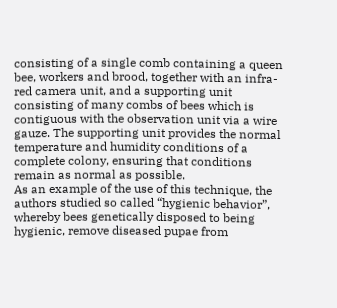consisting of a single comb containing a queen bee, workers and brood, together with an infra-red camera unit, and a supporting unit consisting of many combs of bees which is contiguous with the observation unit via a wire gauze. The supporting unit provides the normal temperature and humidity conditions of a complete colony, ensuring that conditions remain as normal as possible.
As an example of the use of this technique, the authors studied so called “hygienic behavior”, whereby bees genetically disposed to being hygienic, remove diseased pupae from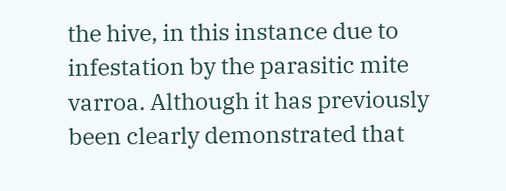the hive, in this instance due to infestation by the parasitic mite varroa. Although it has previously been clearly demonstrated that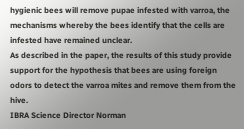hygienic bees will remove pupae infested with varroa, the mechanisms whereby the bees identify that the cells are infested have remained unclear.
As described in the paper, the results of this study provide support for the hypothesis that bees are using foreign odors to detect the varroa mites and remove them from the hive.
IBRA Science Director Norman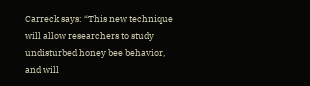Carreck says: “This new technique will allow researchers to study undisturbed honey bee behavior, and will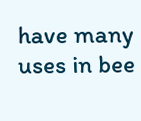have many uses in bee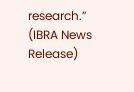research.” (IBRA News Release)